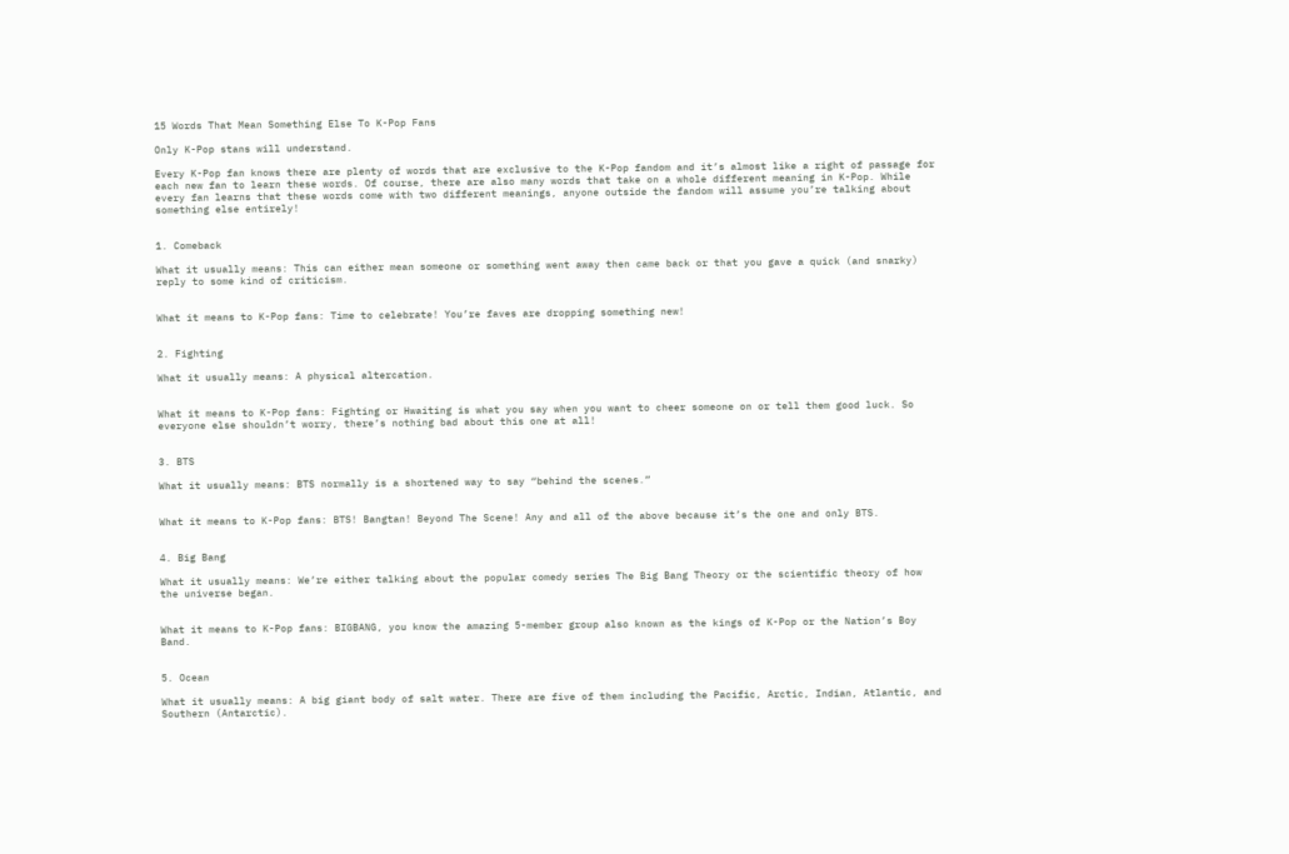15 Words That Mean Something Else To K-Pop Fans

Only K-Pop stans will understand.

Every K-Pop fan knows there are plenty of words that are exclusive to the K-Pop fandom and it’s almost like a right of passage for each new fan to learn these words. Of course, there are also many words that take on a whole different meaning in K-Pop. While every fan learns that these words come with two different meanings, anyone outside the fandom will assume you’re talking about something else entirely!


1. Comeback

What it usually means: This can either mean someone or something went away then came back or that you gave a quick (and snarky) reply to some kind of criticism.


What it means to K-Pop fans: Time to celebrate! You’re faves are dropping something new!


2. Fighting

What it usually means: A physical altercation.


What it means to K-Pop fans: Fighting or Hwaiting is what you say when you want to cheer someone on or tell them good luck. So everyone else shouldn’t worry, there’s nothing bad about this one at all!


3. BTS

What it usually means: BTS normally is a shortened way to say “behind the scenes.”


What it means to K-Pop fans: BTS! Bangtan! Beyond The Scene! Any and all of the above because it’s the one and only BTS.


4. Big Bang

What it usually means: We’re either talking about the popular comedy series The Big Bang Theory or the scientific theory of how the universe began.


What it means to K-Pop fans: BIGBANG, you know the amazing 5-member group also known as the kings of K-Pop or the Nation’s Boy Band.


5. Ocean

What it usually means: A big giant body of salt water. There are five of them including the Pacific, Arctic, Indian, Atlantic, and Southern (Antarctic).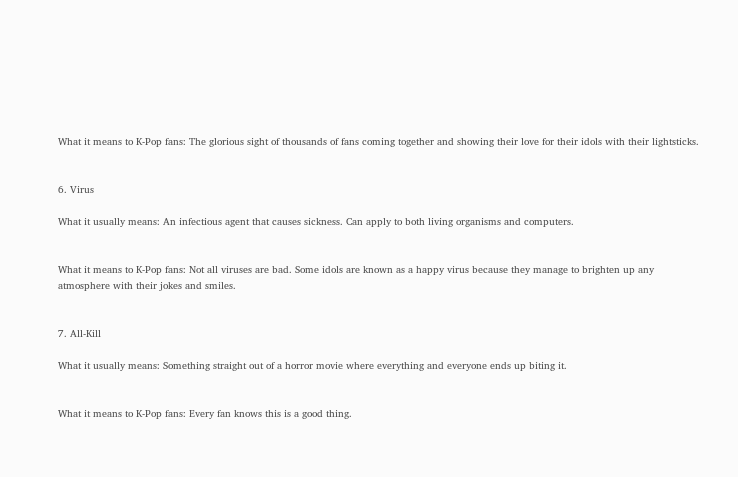What it means to K-Pop fans: The glorious sight of thousands of fans coming together and showing their love for their idols with their lightsticks.


6. Virus

What it usually means: An infectious agent that causes sickness. Can apply to both living organisms and computers.


What it means to K-Pop fans: Not all viruses are bad. Some idols are known as a happy virus because they manage to brighten up any atmosphere with their jokes and smiles.


7. All-Kill

What it usually means: Something straight out of a horror movie where everything and everyone ends up biting it.


What it means to K-Pop fans: Every fan knows this is a good thing.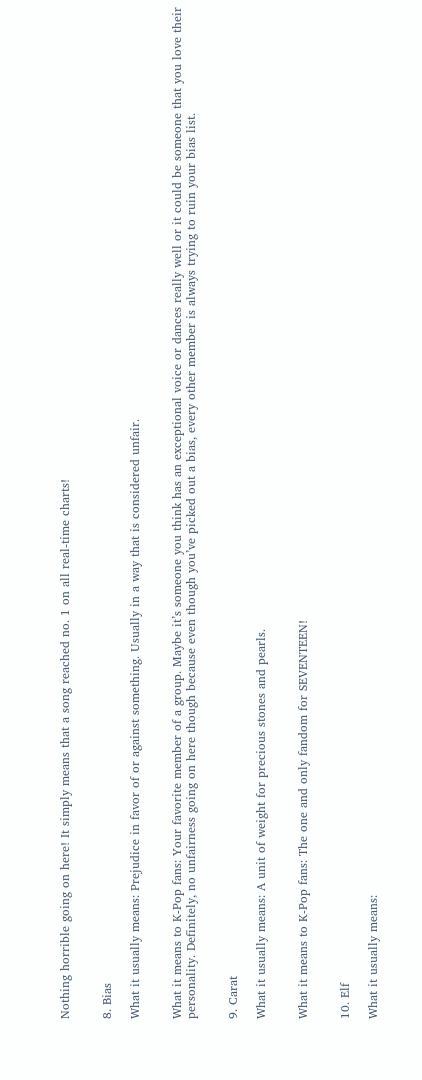Nothing horrible going on here! It simply means that a song reached no. 1 on all real-time charts!


8. Bias

What it usually means: Prejudice in favor of or against something. Usually in a way that is considered unfair.


What it means to K-Pop fans: Your favorite member of a group. Maybe it’s someone you think has an exceptional voice or dances really well or it could be someone that you love their personality. Definitely, no unfairness going on here though because even though you’ve picked out a bias, every other member is always trying to ruin your bias list.


9. Carat

What it usually means: A unit of weight for precious stones and pearls.


What it means to K-Pop fans: The one and only fandom for SEVENTEEN!


10. Elf

What it usually means: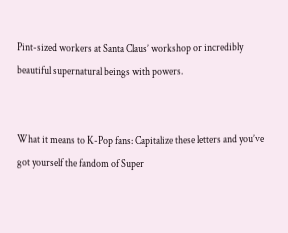Pint-sized workers at Santa Claus’ workshop or incredibly beautiful supernatural beings with powers.


What it means to K-Pop fans: Capitalize these letters and you’ve got yourself the fandom of Super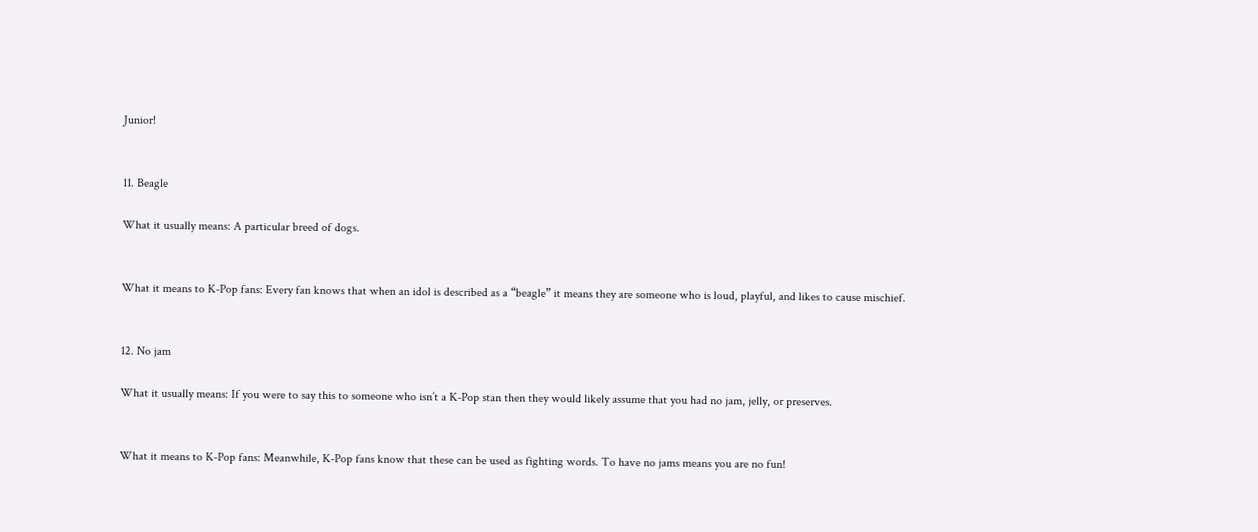Junior!


11. Beagle

What it usually means: A particular breed of dogs.


What it means to K-Pop fans: Every fan knows that when an idol is described as a “beagle” it means they are someone who is loud, playful, and likes to cause mischief.


12. No jam

What it usually means: If you were to say this to someone who isn’t a K-Pop stan then they would likely assume that you had no jam, jelly, or preserves.


What it means to K-Pop fans: Meanwhile, K-Pop fans know that these can be used as fighting words. To have no jams means you are no fun!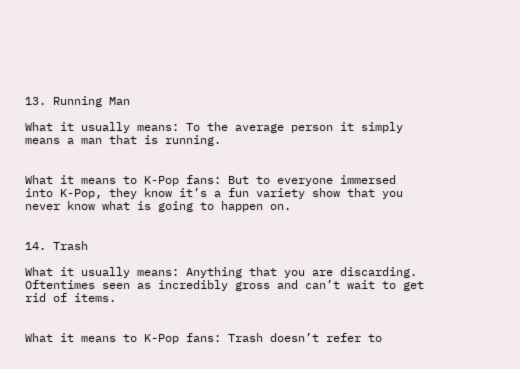13. Running Man

What it usually means: To the average person it simply means a man that is running.


What it means to K-Pop fans: But to everyone immersed into K-Pop, they know it’s a fun variety show that you never know what is going to happen on.


14. Trash

What it usually means: Anything that you are discarding. Oftentimes seen as incredibly gross and can’t wait to get rid of items.


What it means to K-Pop fans: Trash doesn’t refer to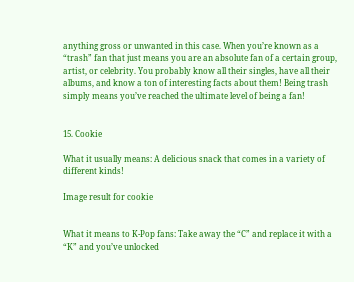anything gross or unwanted in this case. When you’re known as a “trash” fan that just means you are an absolute fan of a certain group, artist, or celebrity. You probably know all their singles, have all their albums, and know a ton of interesting facts about them! Being trash simply means you’ve reached the ultimate level of being a fan!


15. Cookie

What it usually means: A delicious snack that comes in a variety of different kinds!

Image result for cookie


What it means to K-Pop fans: Take away the “C” and replace it with a “K” and you’ve unlocked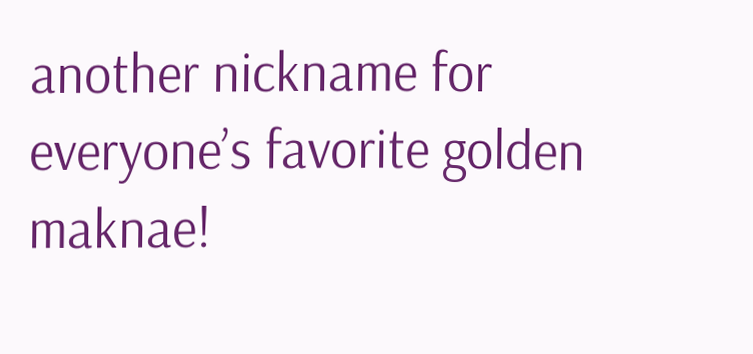another nickname for everyone’s favorite golden maknae!